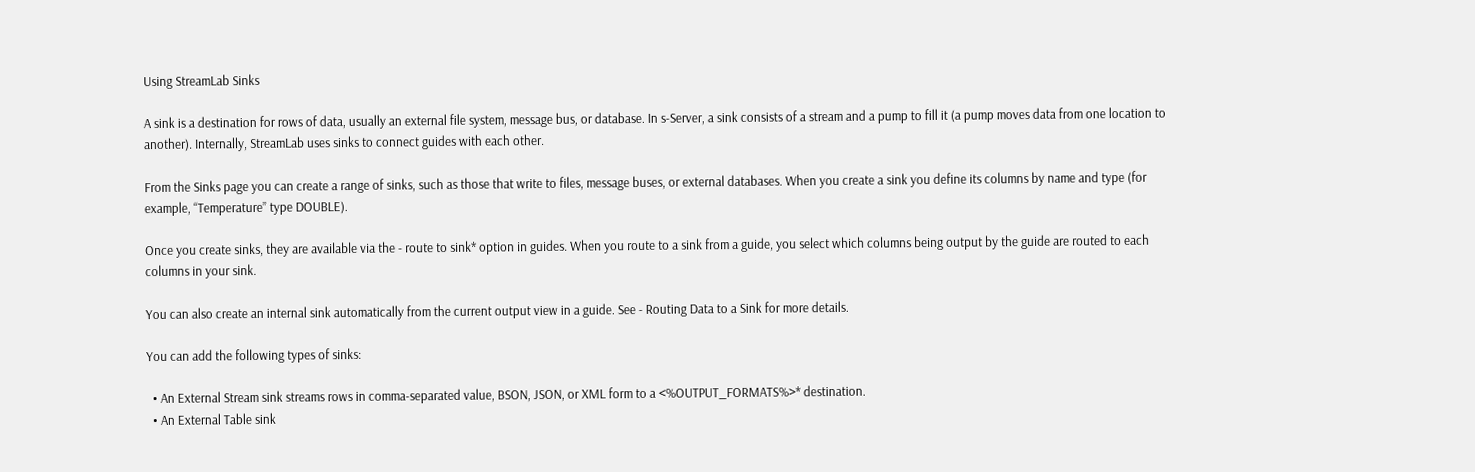Using StreamLab Sinks

A sink is a destination for rows of data, usually an external file system, message bus, or database. In s-Server, a sink consists of a stream and a pump to fill it (a pump moves data from one location to another). Internally, StreamLab uses sinks to connect guides with each other.

From the Sinks page you can create a range of sinks, such as those that write to files, message buses, or external databases. When you create a sink you define its columns by name and type (for example, “Temperature” type DOUBLE).

Once you create sinks, they are available via the - route to sink* option in guides. When you route to a sink from a guide, you select which columns being output by the guide are routed to each columns in your sink.

You can also create an internal sink automatically from the current output view in a guide. See - Routing Data to a Sink for more details.

You can add the following types of sinks:

  • An External Stream sink streams rows in comma-separated value, BSON, JSON, or XML form to a <%OUTPUT_FORMATS%>* destination.
  • An External Table sink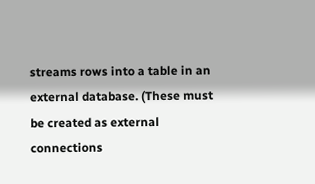streams rows into a table in an external database. (These must be created as external connections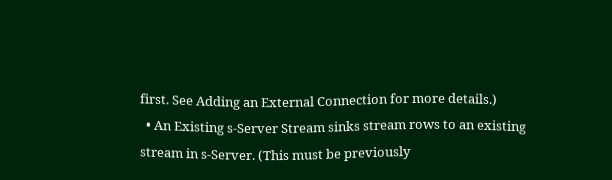first. See Adding an External Connection for more details.)
  • An Existing s-Server Stream sinks stream rows to an existing stream in s-Server. (This must be previously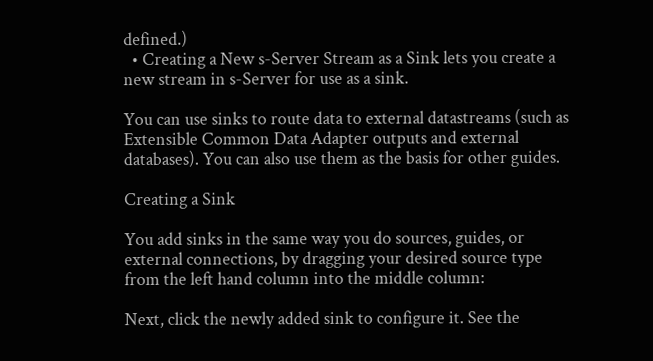defined.)
  • Creating a New s-Server Stream as a Sink lets you create a new stream in s-Server for use as a sink.

You can use sinks to route data to external datastreams (such as Extensible Common Data Adapter outputs and external databases). You can also use them as the basis for other guides.

Creating a Sink

You add sinks in the same way you do sources, guides, or external connections, by dragging your desired source type from the left hand column into the middle column:

Next, click the newly added sink to configure it. See the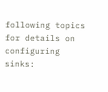following topics for details on configuring sinks: